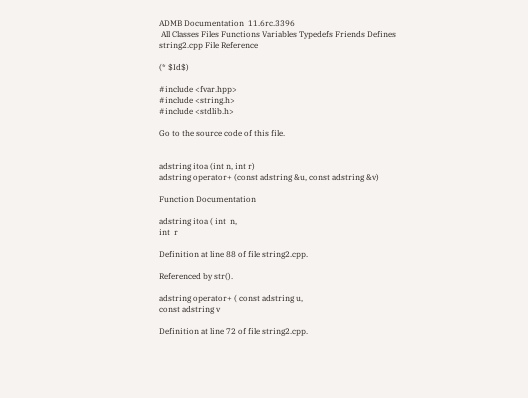ADMB Documentation  11.6rc.3396
 All Classes Files Functions Variables Typedefs Friends Defines
string2.cpp File Reference

(* $Id$)

#include <fvar.hpp>
#include <string.h>
#include <stdlib.h>

Go to the source code of this file.


adstring itoa (int n, int r)
adstring operator+ (const adstring &u, const adstring &v)

Function Documentation

adstring itoa ( int  n,
int  r

Definition at line 88 of file string2.cpp.

Referenced by str().

adstring operator+ ( const adstring u,
const adstring v

Definition at line 72 of file string2.cpp.